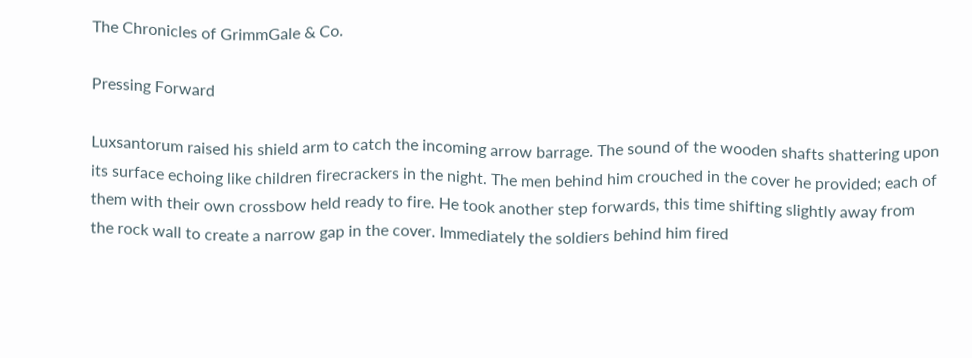The Chronicles of GrimmGale & Co.

Pressing Forward

Luxsantorum raised his shield arm to catch the incoming arrow barrage. The sound of the wooden shafts shattering upon its surface echoing like children firecrackers in the night. The men behind him crouched in the cover he provided; each of them with their own crossbow held ready to fire. He took another step forwards, this time shifting slightly away from the rock wall to create a narrow gap in the cover. Immediately the soldiers behind him fired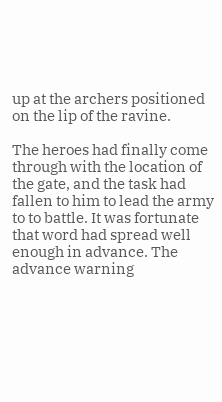up at the archers positioned on the lip of the ravine.

The heroes had finally come through with the location of the gate, and the task had fallen to him to lead the army to to battle. It was fortunate that word had spread well enough in advance. The advance warning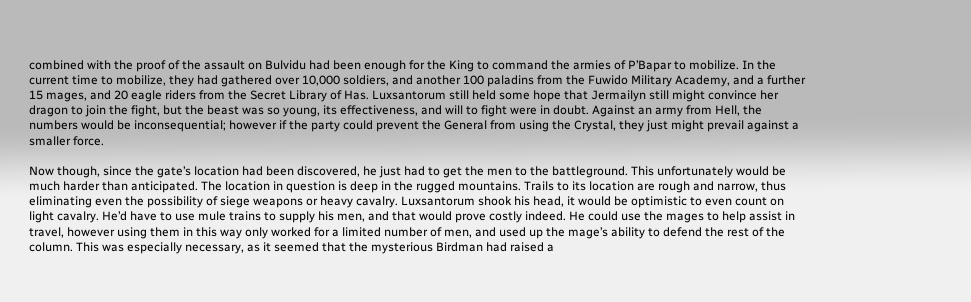combined with the proof of the assault on Bulvidu had been enough for the King to command the armies of P’Bapar to mobilize. In the current time to mobilize, they had gathered over 10,000 soldiers, and another 100 paladins from the Fuwido Military Academy, and a further 15 mages, and 20 eagle riders from the Secret Library of Has. Luxsantorum still held some hope that Jermailyn still might convince her dragon to join the fight, but the beast was so young, its effectiveness, and will to fight were in doubt. Against an army from Hell, the numbers would be inconsequential; however if the party could prevent the General from using the Crystal, they just might prevail against a smaller force.

Now though, since the gate’s location had been discovered, he just had to get the men to the battleground. This unfortunately would be much harder than anticipated. The location in question is deep in the rugged mountains. Trails to its location are rough and narrow, thus eliminating even the possibility of siege weapons or heavy cavalry. Luxsantorum shook his head, it would be optimistic to even count on light cavalry. He’d have to use mule trains to supply his men, and that would prove costly indeed. He could use the mages to help assist in travel, however using them in this way only worked for a limited number of men, and used up the mage’s ability to defend the rest of the column. This was especially necessary, as it seemed that the mysterious Birdman had raised a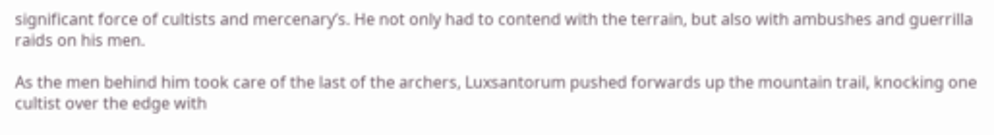significant force of cultists and mercenary’s. He not only had to contend with the terrain, but also with ambushes and guerrilla raids on his men.

As the men behind him took care of the last of the archers, Luxsantorum pushed forwards up the mountain trail, knocking one cultist over the edge with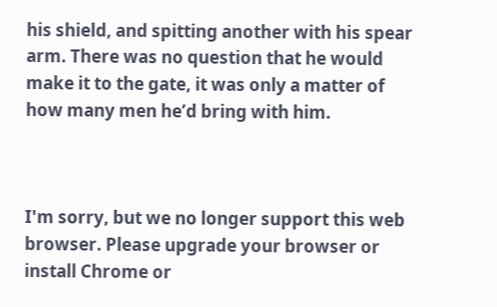his shield, and spitting another with his spear arm. There was no question that he would make it to the gate, it was only a matter of how many men he’d bring with him.



I'm sorry, but we no longer support this web browser. Please upgrade your browser or install Chrome or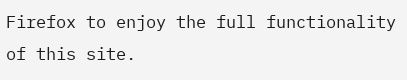Firefox to enjoy the full functionality of this site.